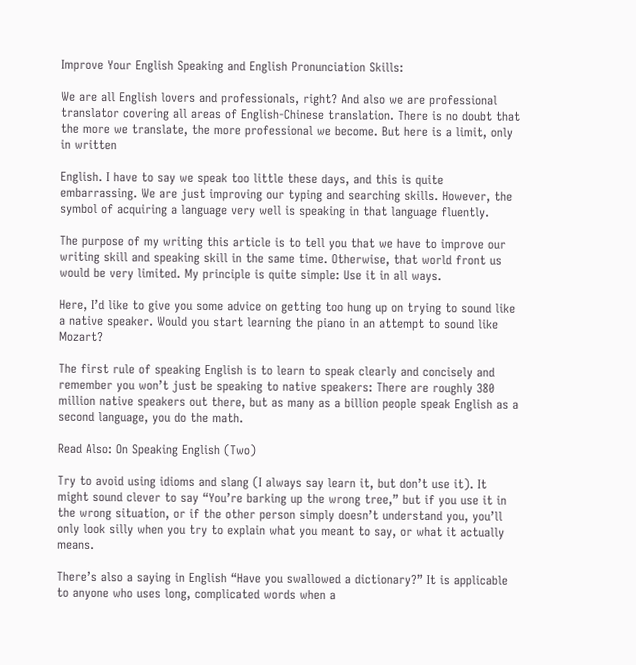Improve Your English Speaking and English Pronunciation Skills:

We are all English lovers and professionals, right? And also we are professional translator covering all areas of English-Chinese translation. There is no doubt that the more we translate, the more professional we become. But here is a limit, only in written

English. I have to say we speak too little these days, and this is quite embarrassing. We are just improving our typing and searching skills. However, the symbol of acquiring a language very well is speaking in that language fluently.

The purpose of my writing this article is to tell you that we have to improve our writing skill and speaking skill in the same time. Otherwise, that world front us would be very limited. My principle is quite simple: Use it in all ways.

Here, I’d like to give you some advice on getting too hung up on trying to sound like a native speaker. Would you start learning the piano in an attempt to sound like Mozart?

The first rule of speaking English is to learn to speak clearly and concisely and remember you won’t just be speaking to native speakers: There are roughly 380 million native speakers out there, but as many as a billion people speak English as a second language, you do the math.

Read Also: On Speaking English (Two)

Try to avoid using idioms and slang (I always say learn it, but don’t use it). It might sound clever to say “You’re barking up the wrong tree,” but if you use it in the wrong situation, or if the other person simply doesn’t understand you, you’ll only look silly when you try to explain what you meant to say, or what it actually means.

There’s also a saying in English “Have you swallowed a dictionary?” It is applicable to anyone who uses long, complicated words when a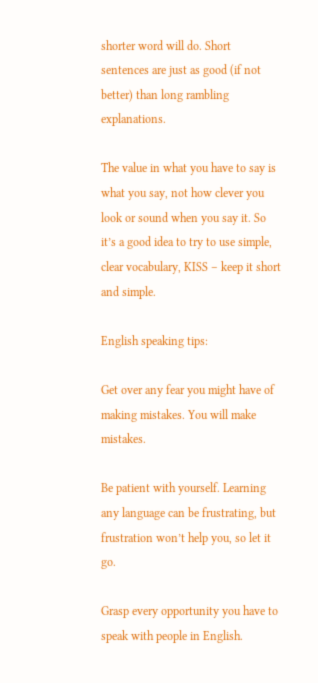shorter word will do. Short sentences are just as good (if not better) than long rambling explanations.

The value in what you have to say is what you say, not how clever you look or sound when you say it. So it’s a good idea to try to use simple, clear vocabulary, KISS – keep it short and simple.

English speaking tips:

Get over any fear you might have of making mistakes. You will make mistakes.

Be patient with yourself. Learning any language can be frustrating, but frustration won’t help you, so let it go.

Grasp every opportunity you have to speak with people in English.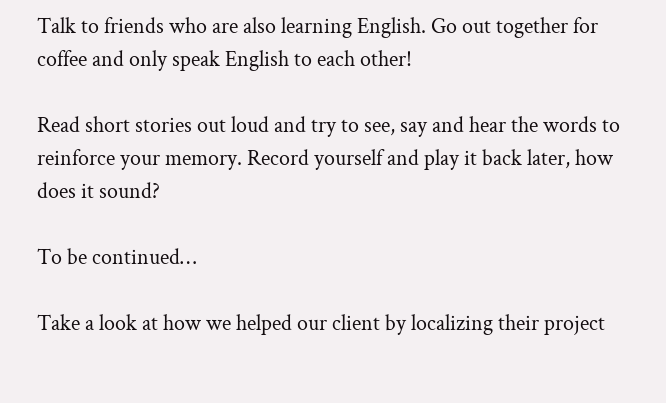Talk to friends who are also learning English. Go out together for coffee and only speak English to each other!

Read short stories out loud and try to see, say and hear the words to reinforce your memory. Record yourself and play it back later, how does it sound?

To be continued…

Take a look at how we helped our client by localizing their project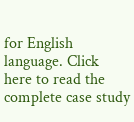for English language. Click here to read the complete case study